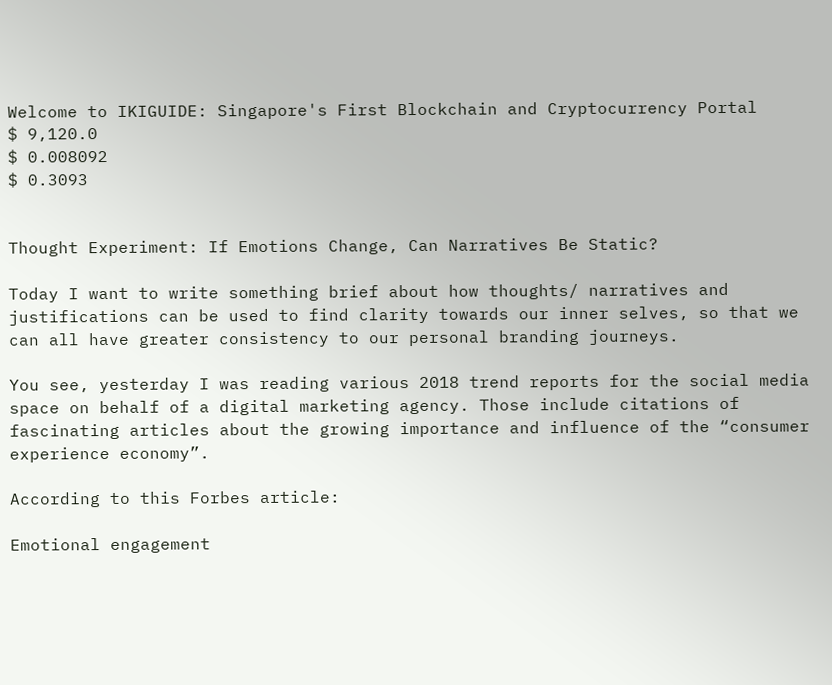Welcome to IKIGUIDE: Singapore's First Blockchain and Cryptocurrency Portal
$ 9,120.0
$ 0.008092
$ 0.3093


Thought Experiment: If Emotions Change, Can Narratives Be Static?

Today I want to write something brief about how thoughts/ narratives and justifications can be used to find clarity towards our inner selves, so that we can all have greater consistency to our personal branding journeys.

You see, yesterday I was reading various 2018 trend reports for the social media space on behalf of a digital marketing agency. Those include citations of fascinating articles about the growing importance and influence of the “consumer experience economy”.

According to this Forbes article:

Emotional engagement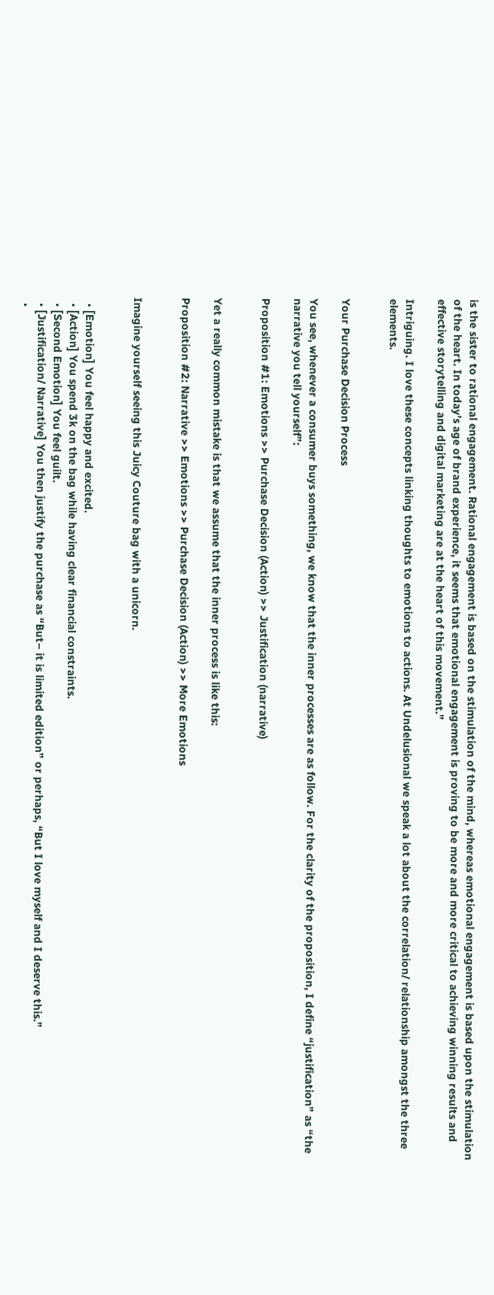is the sister to rational engagement. Rational engagement is based on the stimulation of the mind, whereas emotional engagement is based upon the stimulation of the heart. In today’s age of brand experience, it seems that emotional engagement is proving to be more and more critical to achieving winning results and effective storytelling and digital marketing are at the heart of this movement.”

Intriguing. I love these concepts linking thoughts to emotions to actions. At Undelusional we speak a lot about the correlation/ relationship amongst the three elements.


Your Purchase Decision Process

You see, whenever a consumer buys something, we know that the inner processes are as follow. For the clarity of the proposition, I define “justification” as “the narrative you tell yourself”:

Proposition #1: Emotions >> Purchase Decision (Action) >> Justification (narrative)


Yet a really common mistake is that we assume that the inner process is like this:

Proposition #2: Narrative >> Emotions >> Purchase Decision (Action) >> More Emotions


Imagine yourself seeing this Juicy Couture bag with a unicorn.


  • [Emotion] You feel happy and excited.
  • [Action] You spend 3k on the bag while having clear financial constraints.
  • [Second Emotion] You feel guilt.
  • [Justification/ Narrative] You then justify the purchase as “But– it is limited edition” or perhaps, “But I love myself and I deserve this.”
  •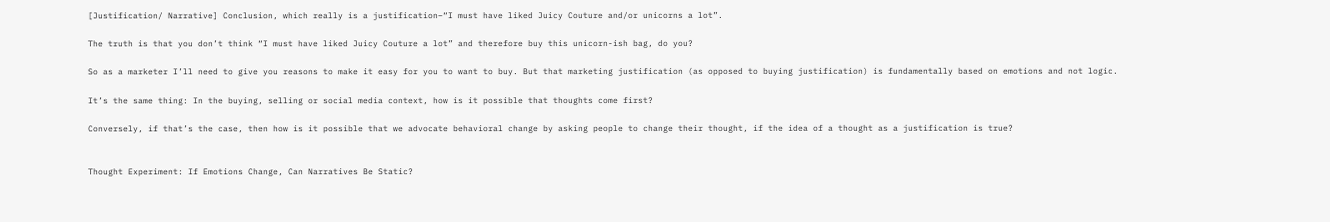[Justification/ Narrative] Conclusion, which really is a justification–“I must have liked Juicy Couture and/or unicorns a lot”.

The truth is that you don’t think “I must have liked Juicy Couture a lot” and therefore buy this unicorn-ish bag, do you?

So as a marketer I’ll need to give you reasons to make it easy for you to want to buy. But that marketing justification (as opposed to buying justification) is fundamentally based on emotions and not logic.

It’s the same thing: In the buying, selling or social media context, how is it possible that thoughts come first?

Conversely, if that’s the case, then how is it possible that we advocate behavioral change by asking people to change their thought, if the idea of a thought as a justification is true?


Thought Experiment: If Emotions Change, Can Narratives Be Static?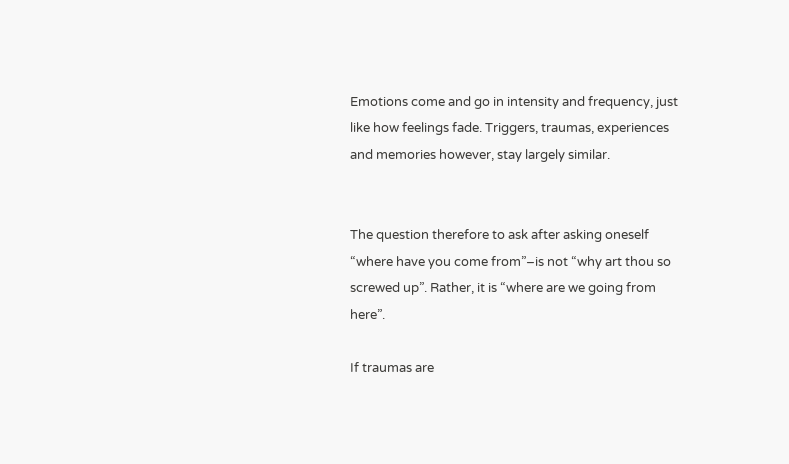Emotions come and go in intensity and frequency, just like how feelings fade. Triggers, traumas, experiences and memories however, stay largely similar.


The question therefore to ask after asking oneself “where have you come from”–is not “why art thou so screwed up”. Rather, it is “where are we going from here”.

If traumas are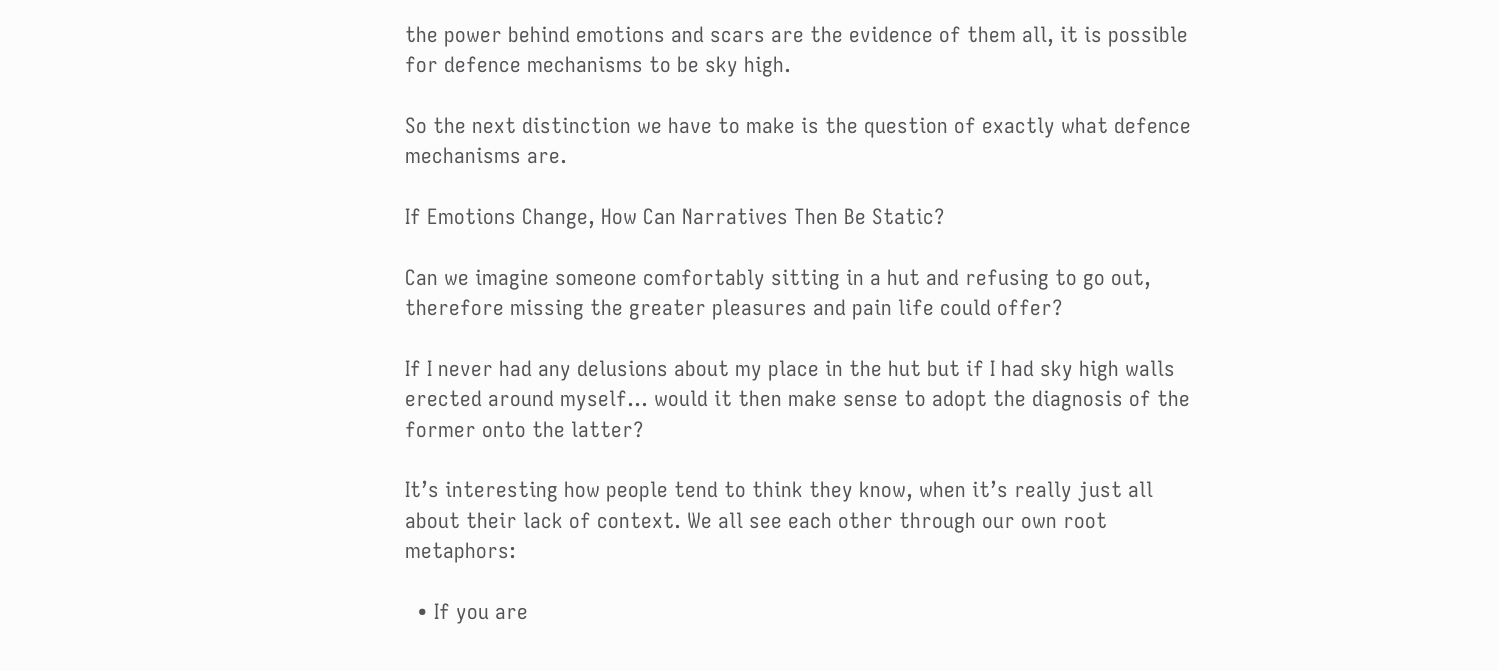the power behind emotions and scars are the evidence of them all, it is possible for defence mechanisms to be sky high.

So the next distinction we have to make is the question of exactly what defence mechanisms are.

If Emotions Change, How Can Narratives Then Be Static?

Can we imagine someone comfortably sitting in a hut and refusing to go out, therefore missing the greater pleasures and pain life could offer?

If I never had any delusions about my place in the hut but if I had sky high walls erected around myself… would it then make sense to adopt the diagnosis of the former onto the latter?

It’s interesting how people tend to think they know, when it’s really just all about their lack of context. We all see each other through our own root metaphors:

  • If you are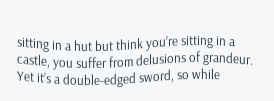sitting in a hut but think you’re sitting in a castle, you suffer from delusions of grandeur. Yet it’s a double-edged sword, so while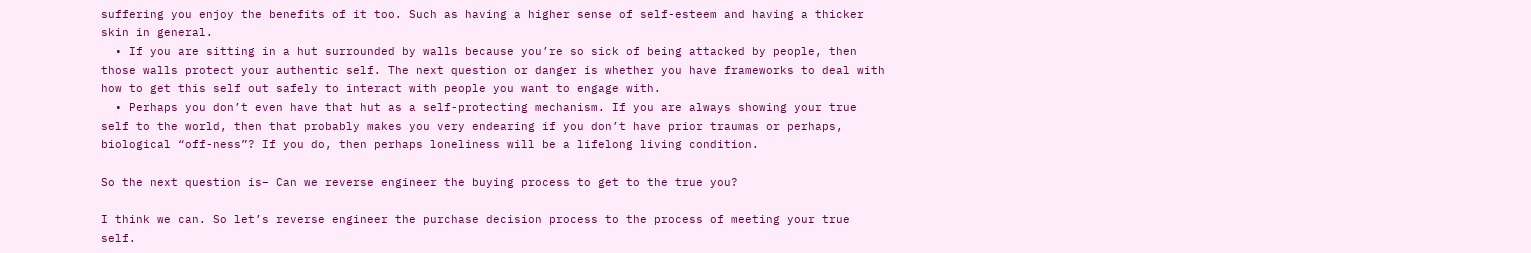suffering you enjoy the benefits of it too. Such as having a higher sense of self-esteem and having a thicker skin in general.
  • If you are sitting in a hut surrounded by walls because you’re so sick of being attacked by people, then those walls protect your authentic self. The next question or danger is whether you have frameworks to deal with how to get this self out safely to interact with people you want to engage with.
  • Perhaps you don’t even have that hut as a self-protecting mechanism. If you are always showing your true self to the world, then that probably makes you very endearing if you don’t have prior traumas or perhaps, biological “off-ness”? If you do, then perhaps loneliness will be a lifelong living condition.

So the next question is– Can we reverse engineer the buying process to get to the true you?

I think we can. So let’s reverse engineer the purchase decision process to the process of meeting your true self.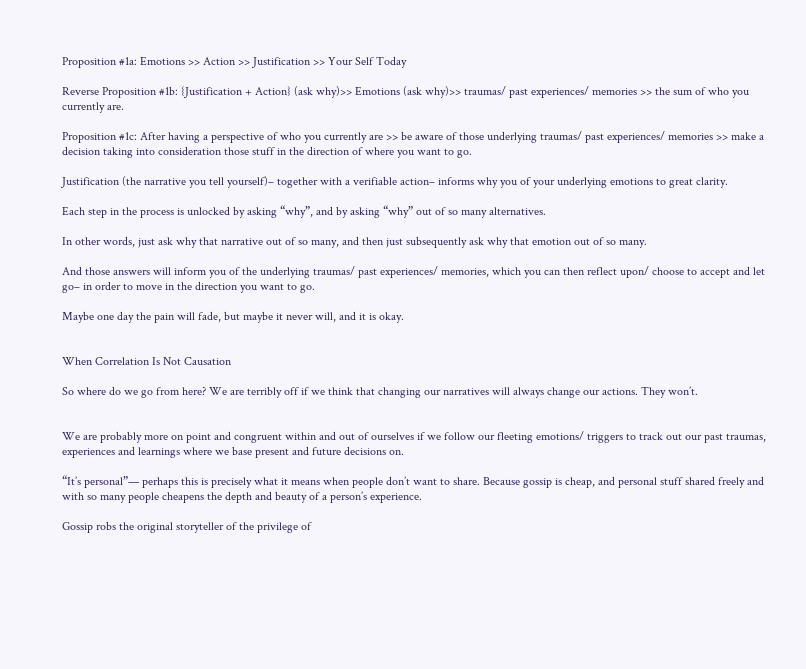Proposition #1a: Emotions >> Action >> Justification >> Your Self Today

Reverse Proposition #1b: {Justification + Action} (ask why)>> Emotions (ask why)>> traumas/ past experiences/ memories >> the sum of who you currently are.

Proposition #1c: After having a perspective of who you currently are >> be aware of those underlying traumas/ past experiences/ memories >> make a decision taking into consideration those stuff in the direction of where you want to go.

Justification (the narrative you tell yourself)– together with a verifiable action– informs why you of your underlying emotions to great clarity.

Each step in the process is unlocked by asking “why”, and by asking “why” out of so many alternatives.

In other words, just ask why that narrative out of so many, and then just subsequently ask why that emotion out of so many.

And those answers will inform you of the underlying traumas/ past experiences/ memories, which you can then reflect upon/ choose to accept and let go– in order to move in the direction you want to go.

Maybe one day the pain will fade, but maybe it never will, and it is okay.


When Correlation Is Not Causation

So where do we go from here? We are terribly off if we think that changing our narratives will always change our actions. They won’t.


We are probably more on point and congruent within and out of ourselves if we follow our fleeting emotions/ triggers to track out our past traumas, experiences and learnings where we base present and future decisions on.

“It’s personal”— perhaps this is precisely what it means when people don’t want to share. Because gossip is cheap, and personal stuff shared freely and with so many people cheapens the depth and beauty of a person’s experience.

Gossip robs the original storyteller of the privilege of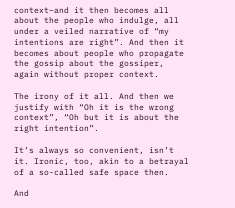context–and it then becomes all about the people who indulge, all under a veiled narrative of “my intentions are right”. And then it becomes about people who propagate the gossip about the gossiper, again without proper context.

The irony of it all. And then we justify with “Oh it is the wrong context”, “Oh but it is about the right intention”.

It’s always so convenient, isn’t it. Ironic, too, akin to a betrayal of a so-called safe space then.

And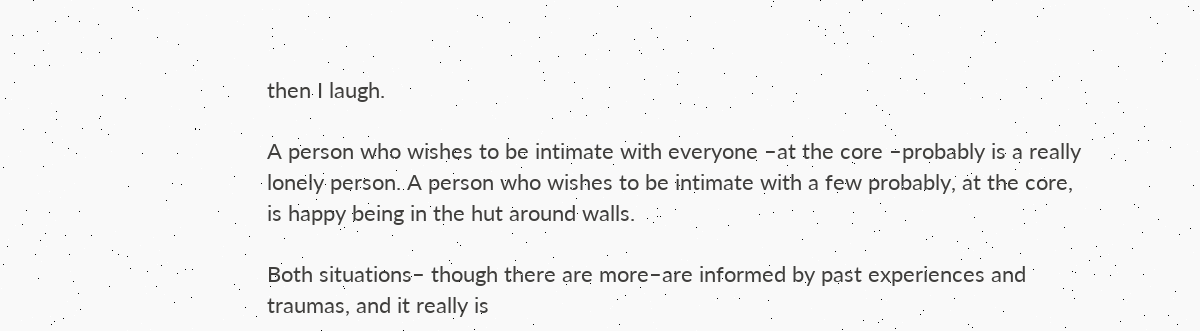then I laugh.

A person who wishes to be intimate with everyone –at the core –probably is a really lonely person. A person who wishes to be intimate with a few probably, at the core, is happy being in the hut around walls.

Both situations– though there are more–are informed by past experiences and traumas, and it really is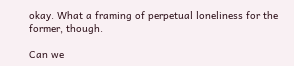okay. What a framing of perpetual loneliness for the former, though.

Can we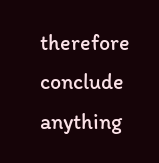therefore conclude anything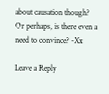about causation though? Or perhaps, is there even a need to convince? -Xx

Leave a Reply